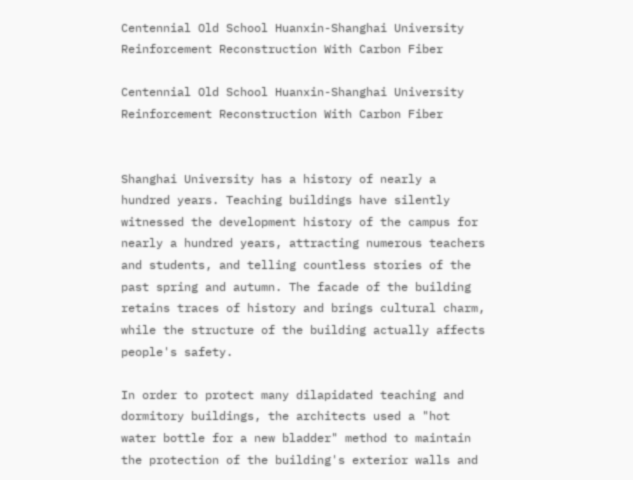Centennial Old School Huanxin-Shanghai University Reinforcement Reconstruction With Carbon Fiber

Centennial Old School Huanxin-Shanghai University Reinforcement Reconstruction With Carbon Fiber


Shanghai University has a history of nearly a hundred years. Teaching buildings have silently witnessed the development history of the campus for nearly a hundred years, attracting numerous teachers and students, and telling countless stories of the past spring and autumn. The facade of the building retains traces of history and brings cultural charm, while the structure of the building actually affects people's safety.

In order to protect many dilapidated teaching and dormitory buildings, the architects used a "hot water bottle for a new bladder" method to maintain the protection of the building's exterior walls and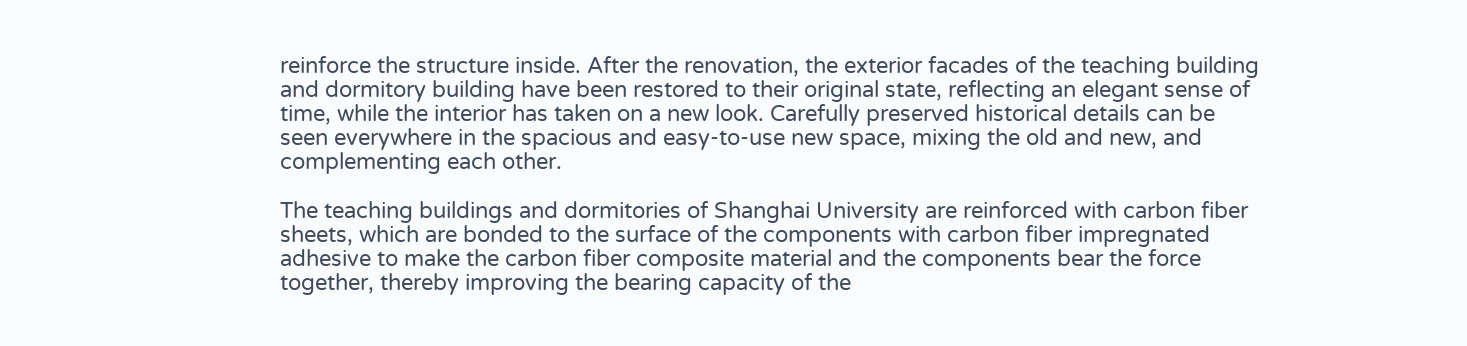reinforce the structure inside. After the renovation, the exterior facades of the teaching building and dormitory building have been restored to their original state, reflecting an elegant sense of time, while the interior has taken on a new look. Carefully preserved historical details can be seen everywhere in the spacious and easy-to-use new space, mixing the old and new, and complementing each other.

The teaching buildings and dormitories of Shanghai University are reinforced with carbon fiber sheets, which are bonded to the surface of the components with carbon fiber impregnated adhesive to make the carbon fiber composite material and the components bear the force together, thereby improving the bearing capacity of the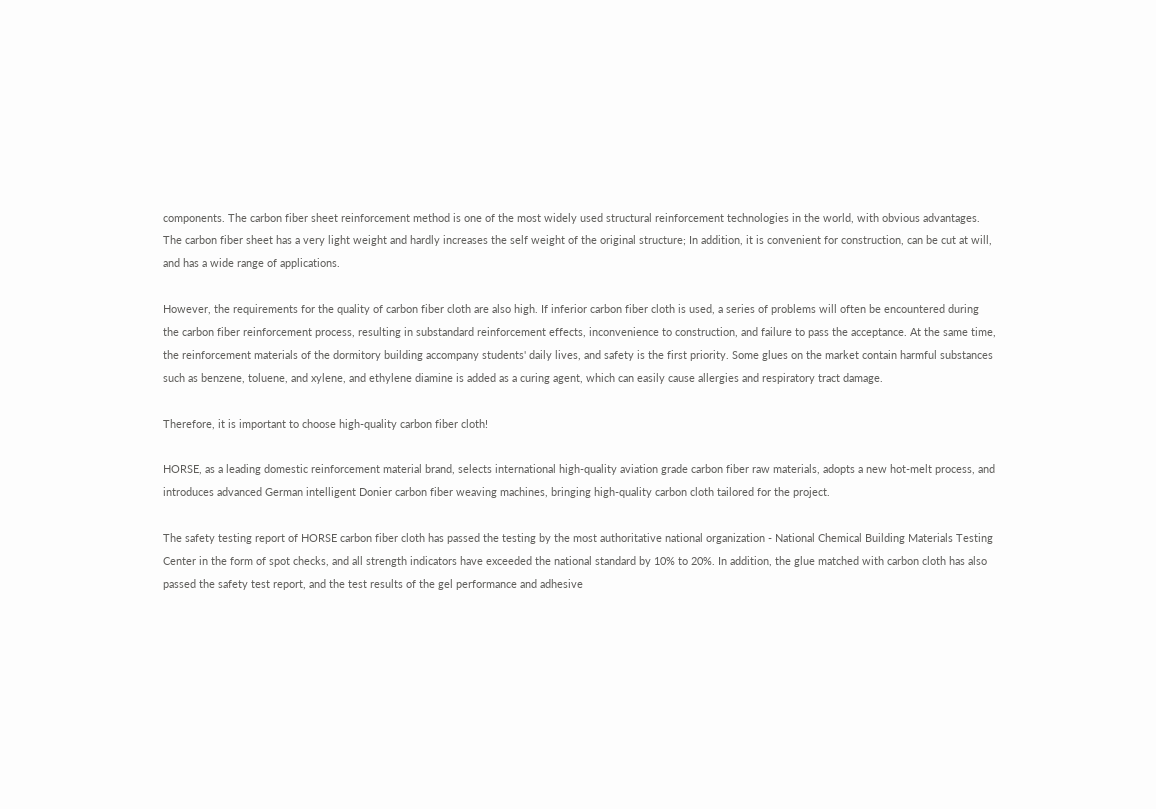components. The carbon fiber sheet reinforcement method is one of the most widely used structural reinforcement technologies in the world, with obvious advantages. The carbon fiber sheet has a very light weight and hardly increases the self weight of the original structure; In addition, it is convenient for construction, can be cut at will, and has a wide range of applications.

However, the requirements for the quality of carbon fiber cloth are also high. If inferior carbon fiber cloth is used, a series of problems will often be encountered during the carbon fiber reinforcement process, resulting in substandard reinforcement effects, inconvenience to construction, and failure to pass the acceptance. At the same time, the reinforcement materials of the dormitory building accompany students' daily lives, and safety is the first priority. Some glues on the market contain harmful substances such as benzene, toluene, and xylene, and ethylene diamine is added as a curing agent, which can easily cause allergies and respiratory tract damage.

Therefore, it is important to choose high-quality carbon fiber cloth!

HORSE, as a leading domestic reinforcement material brand, selects international high-quality aviation grade carbon fiber raw materials, adopts a new hot-melt process, and introduces advanced German intelligent Donier carbon fiber weaving machines, bringing high-quality carbon cloth tailored for the project.

The safety testing report of HORSE carbon fiber cloth has passed the testing by the most authoritative national organization - National Chemical Building Materials Testing Center in the form of spot checks, and all strength indicators have exceeded the national standard by 10% to 20%. In addition, the glue matched with carbon cloth has also passed the safety test report, and the test results of the gel performance and adhesive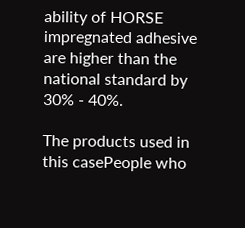ability of HORSE impregnated adhesive are higher than the national standard by 30% - 40%.

The products used in this casePeople who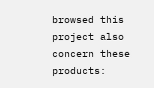browsed this project also concern these products: